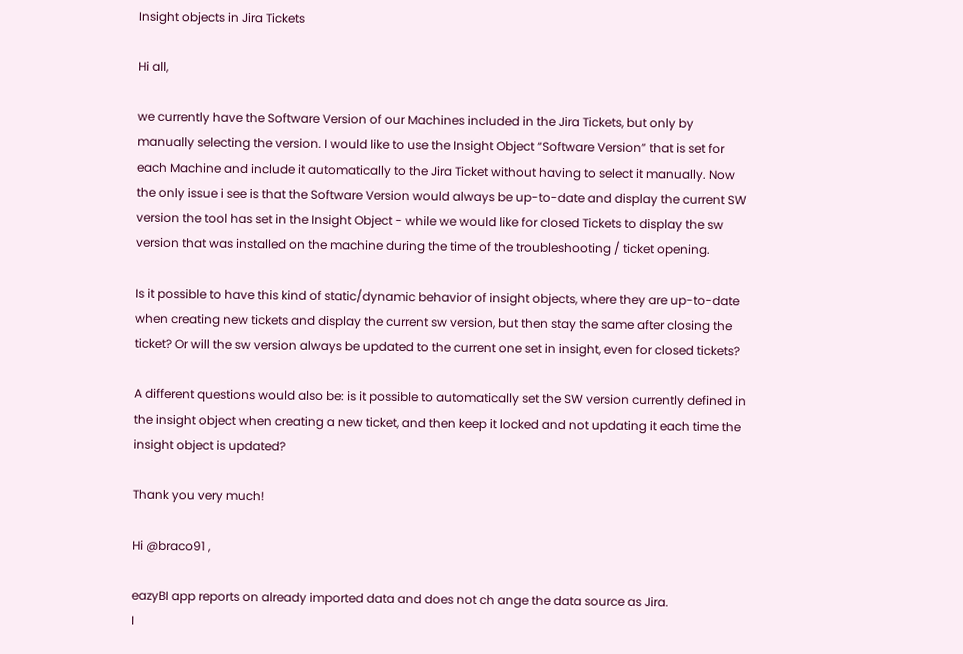Insight objects in Jira Tickets

Hi all,

we currently have the Software Version of our Machines included in the Jira Tickets, but only by manually selecting the version. I would like to use the Insight Object “Software Version” that is set for each Machine and include it automatically to the Jira Ticket without having to select it manually. Now the only issue i see is that the Software Version would always be up-to-date and display the current SW version the tool has set in the Insight Object - while we would like for closed Tickets to display the sw version that was installed on the machine during the time of the troubleshooting / ticket opening.

Is it possible to have this kind of static/dynamic behavior of insight objects, where they are up-to-date when creating new tickets and display the current sw version, but then stay the same after closing the ticket? Or will the sw version always be updated to the current one set in insight, even for closed tickets?

A different questions would also be: is it possible to automatically set the SW version currently defined in the insight object when creating a new ticket, and then keep it locked and not updating it each time the insight object is updated?

Thank you very much!

Hi @braco91 ,

eazyBI app reports on already imported data and does not ch ange the data source as Jira.
I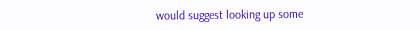would suggest looking up some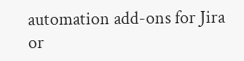automation add-ons for Jira or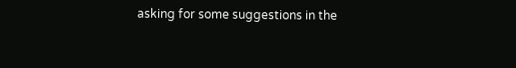asking for some suggestions in the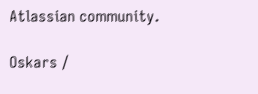Atlassian community.

Oskars /